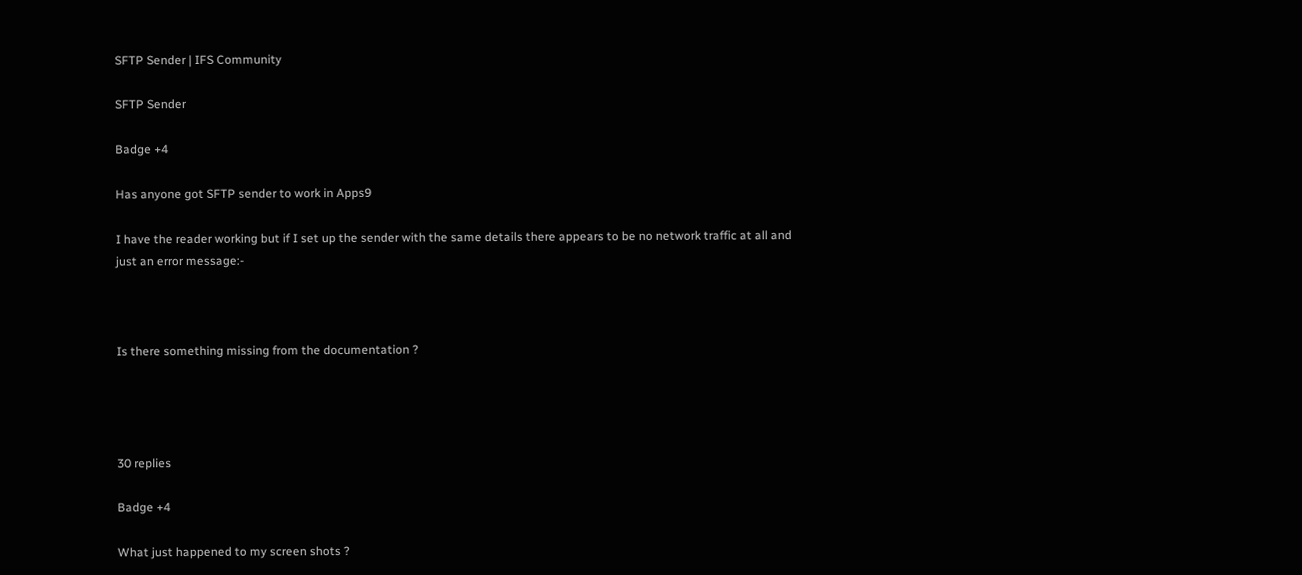SFTP Sender | IFS Community

SFTP Sender

Badge +4

Has anyone got SFTP sender to work in Apps9

I have the reader working but if I set up the sender with the same details there appears to be no network traffic at all and just an error message:-



Is there something missing from the documentation ?




30 replies

Badge +4

What just happened to my screen shots ?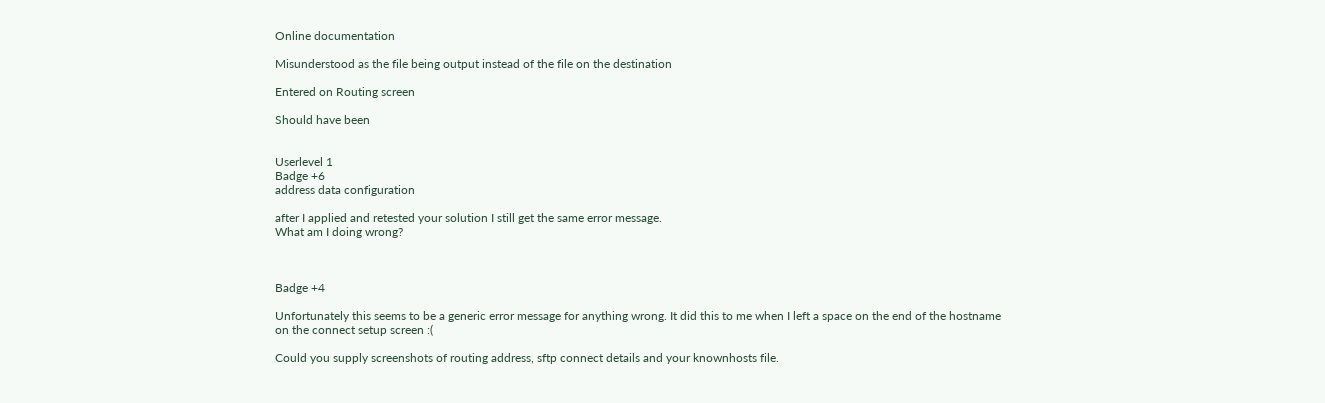Online documentation

Misunderstood as the file being output instead of the file on the destination

Entered on Routing screen

Should have been


Userlevel 1
Badge +6
address data configuration

after I applied and retested your solution I still get the same error message.
What am I doing wrong?



Badge +4

Unfortunately this seems to be a generic error message for anything wrong. It did this to me when I left a space on the end of the hostname on the connect setup screen :(

Could you supply screenshots of routing address, sftp connect details and your knownhosts file.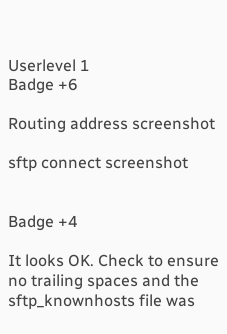Userlevel 1
Badge +6

Routing address screenshot

sftp connect screenshot


Badge +4

It looks OK. Check to ensure no trailing spaces and the sftp_knownhosts file was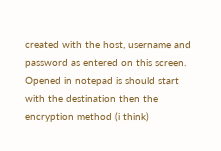created with the host, username and password as entered on this screen. Opened in notepad is should start with the destination then the encryption method (i think)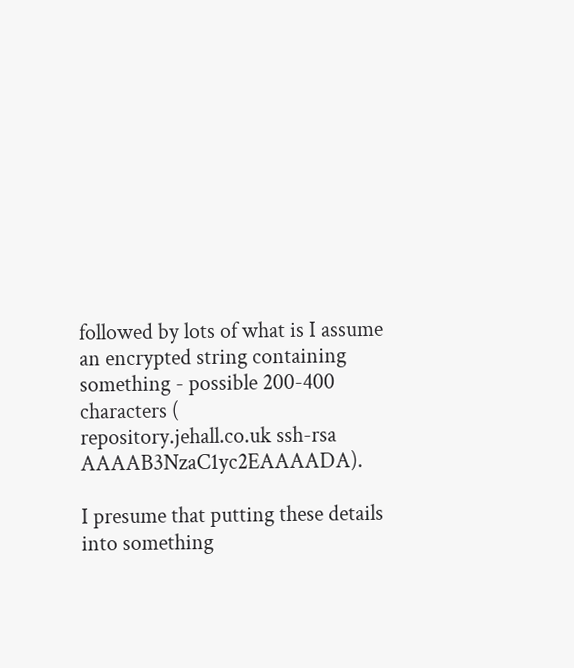followed by lots of what is I assume an encrypted string containing something - possible 200-400 characters (
repository.jehall.co.uk ssh-rsa AAAAB3NzaC1yc2EAAAADA).

I presume that putting these details into something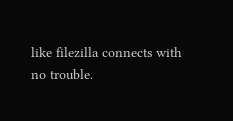like filezilla connects with no trouble.